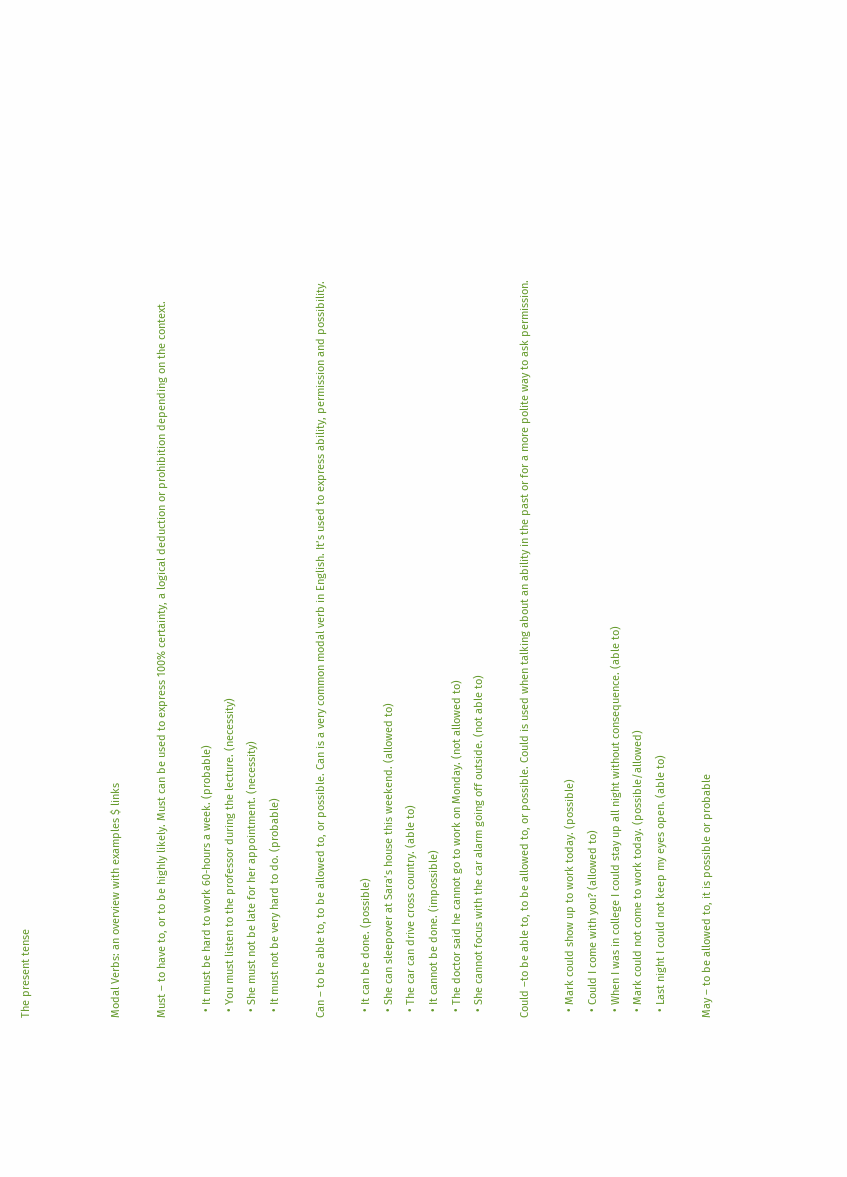The present tense



Modal Verbs: an overview with examples $ links

Must – to have to, or to be highly likely. Must can be used to express 100% certainty, a logical deduction or prohibition depending on the context.

  • It must be hard to work 60-hours a week. (probable)
  • You must listen to the professor during the lecture. (necessity)
  • She must not be late for her appointment. (necessity)
  • It must not be very hard to do. (probable)

Can – to be able to, to be allowed to, or possible. Can is a very common modal verb in English. It’s used to express ability, permission and possibility.

  • It can be done. (possible)
  • She can sleepover at Sara’s house this weekend. (allowed to)
  • The car can drive cross country. (able to)
  • It cannot be done. (impossible)
  • The doctor said he cannot go to work on Monday. (not allowed to)
  • She cannot focus with the car alarm going off outside. (not able to)

Could –to be able to, to be allowed to, or possible. Could is used when talking about an ability in the past or for a more polite way to ask permission.

  • Mark could show up to work today. (possible)
  • Could I come with you? (allowed to)
  • When I was in college I could stay up all night without consequence. (able to)
  • Mark could not come to work today. (possible/allowed)
  • Last night I could not keep my eyes open. (able to)

May – to be allowed to, it is possible or probable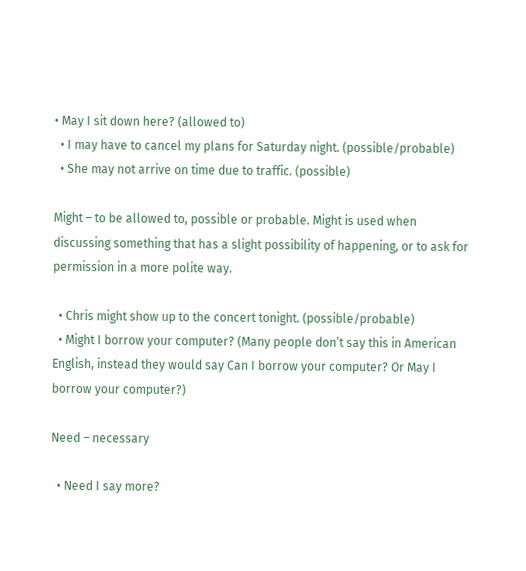• May I sit down here? (allowed to)
  • I may have to cancel my plans for Saturday night. (possible/probable)
  • She may not arrive on time due to traffic. (possible)

Might – to be allowed to, possible or probable. Might is used when discussing something that has a slight possibility of happening, or to ask for permission in a more polite way.

  • Chris might show up to the concert tonight. (possible/probable)
  • Might I borrow your computer? (Many people don’t say this in American English, instead they would say Can I borrow your computer? Or May I borrow your computer?)

Need – necessary

  • Need I say more?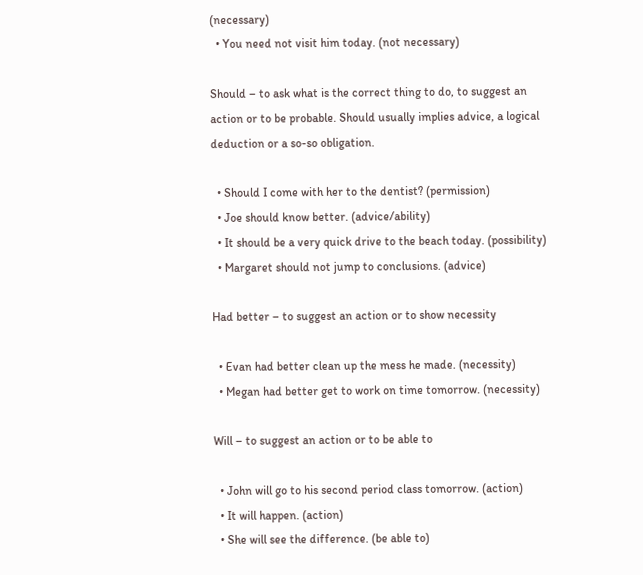(necessary)
  • You need not visit him today. (not necessary)

Should – to ask what is the correct thing to do, to suggest an action or to be probable. Should usually implies advice, a logical deduction or a so-so obligation.

  • Should I come with her to the dentist? (permission)
  • Joe should know better. (advice/ability)
  • It should be a very quick drive to the beach today. (possibility)
  • Margaret should not jump to conclusions. (advice)

Had better – to suggest an action or to show necessity

  • Evan had better clean up the mess he made. (necessity)
  • Megan had better get to work on time tomorrow. (necessity)

Will – to suggest an action or to be able to

  • John will go to his second period class tomorrow. (action)
  • It will happen. (action)
  • She will see the difference. (be able to)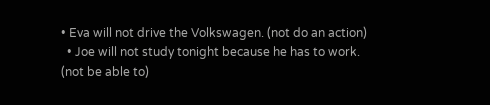• Eva will not drive the Volkswagen. (not do an action)
  • Joe will not study tonight because he has to work. (not be able to)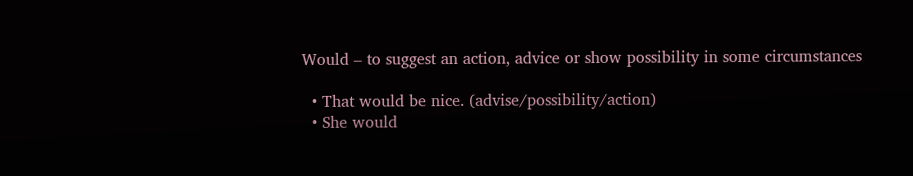Would – to suggest an action, advice or show possibility in some circumstances

  • That would be nice. (advise/possibility/action)
  • She would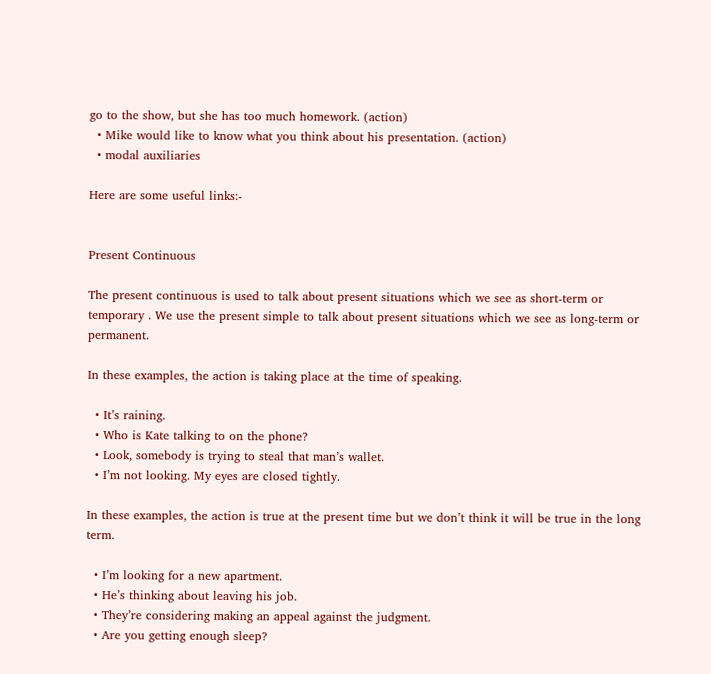go to the show, but she has too much homework. (action)
  • Mike would like to know what you think about his presentation. (action)
  • modal auxiliaries

Here are some useful links:-


Present Continuous

The present continuous is used to talk about present situations which we see as short-term or temporary . We use the present simple to talk about present situations which we see as long-term or permanent.

In these examples, the action is taking place at the time of speaking.

  • It’s raining.
  • Who is Kate talking to on the phone?
  • Look, somebody is trying to steal that man’s wallet.
  • I’m not looking. My eyes are closed tightly.

In these examples, the action is true at the present time but we don’t think it will be true in the long term.

  • I’m looking for a new apartment.
  • He’s thinking about leaving his job.
  • They’re considering making an appeal against the judgment.
  • Are you getting enough sleep?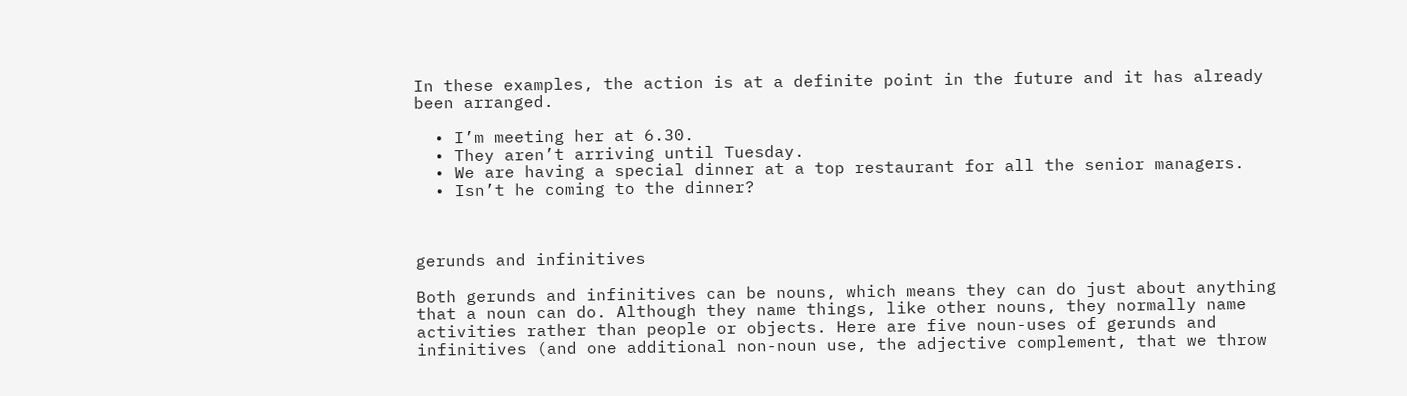In these examples, the action is at a definite point in the future and it has already been arranged.

  • I’m meeting her at 6.30.
  • They aren’t arriving until Tuesday.
  • We are having a special dinner at a top restaurant for all the senior managers.
  • Isn’t he coming to the dinner?



gerunds and infinitives

Both gerunds and infinitives can be nouns, which means they can do just about anything that a noun can do. Although they name things, like other nouns, they normally name activities rather than people or objects. Here are five noun-uses of gerunds and infinitives (and one additional non-noun use, the adjective complement, that we throw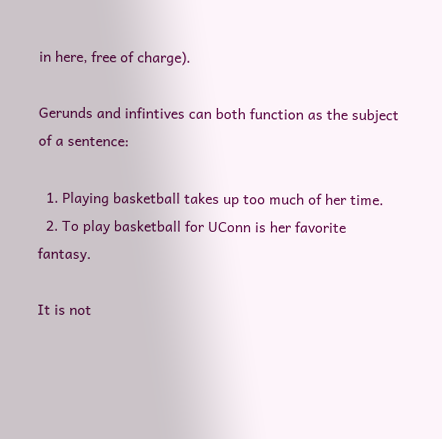in here, free of charge).

Gerunds and infintives can both function as the subject of a sentence:

  1. Playing basketball takes up too much of her time.
  2. To play basketball for UConn is her favorite fantasy.

It is not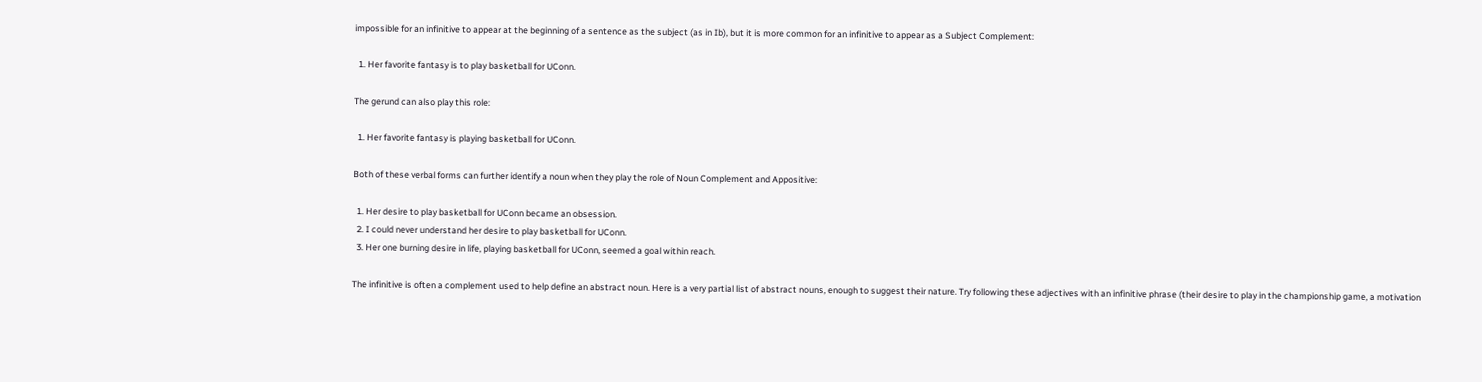impossible for an infinitive to appear at the beginning of a sentence as the subject (as in Ib), but it is more common for an infinitive to appear as a Subject Complement:

  1. Her favorite fantasy is to play basketball for UConn.

The gerund can also play this role:

  1. Her favorite fantasy is playing basketball for UConn.

Both of these verbal forms can further identify a noun when they play the role of Noun Complement and Appositive:

  1. Her desire to play basketball for UConn became an obsession.
  2. I could never understand her desire to play basketball for UConn.
  3. Her one burning desire in life, playing basketball for UConn, seemed a goal within reach.

The infinitive is often a complement used to help define an abstract noun. Here is a very partial list of abstract nouns, enough to suggest their nature. Try following these adjectives with an infinitive phrase (their desire to play in the championship game, a motivation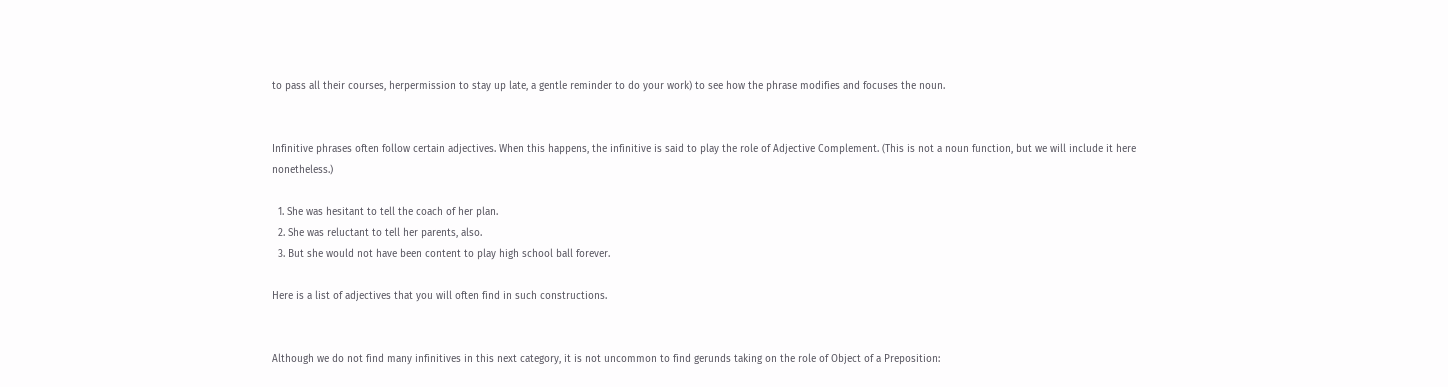to pass all their courses, herpermission to stay up late, a gentle reminder to do your work) to see how the phrase modifies and focuses the noun.


Infinitive phrases often follow certain adjectives. When this happens, the infinitive is said to play the role of Adjective Complement. (This is not a noun function, but we will include it here nonetheless.)

  1. She was hesitant to tell the coach of her plan.
  2. She was reluctant to tell her parents, also.
  3. But she would not have been content to play high school ball forever.

Here is a list of adjectives that you will often find in such constructions.


Although we do not find many infinitives in this next category, it is not uncommon to find gerunds taking on the role of Object of a Preposition: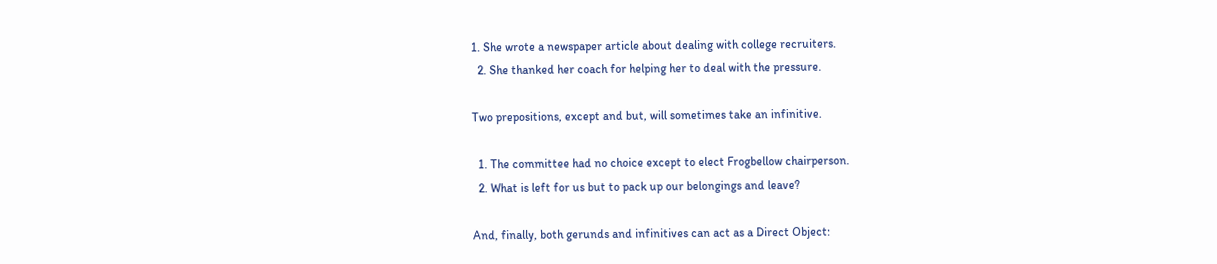1. She wrote a newspaper article about dealing with college recruiters.
  2. She thanked her coach for helping her to deal with the pressure.

Two prepositions, except and but, will sometimes take an infinitive.

  1. The committee had no choice except to elect Frogbellow chairperson.
  2. What is left for us but to pack up our belongings and leave?

And, finally, both gerunds and infinitives can act as a Direct Object: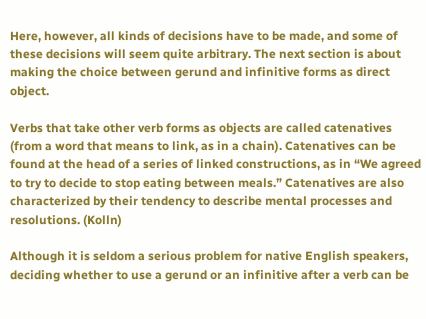Here, however, all kinds of decisions have to be made, and some of these decisions will seem quite arbitrary. The next section is about making the choice between gerund and infinitive forms as direct object.

Verbs that take other verb forms as objects are called catenatives (from a word that means to link, as in a chain). Catenatives can be found at the head of a series of linked constructions, as in “We agreed to try to decide to stop eating between meals.” Catenatives are also characterized by their tendency to describe mental processes and resolutions. (Kolln)

Although it is seldom a serious problem for native English speakers, deciding whether to use a gerund or an infinitive after a verb can be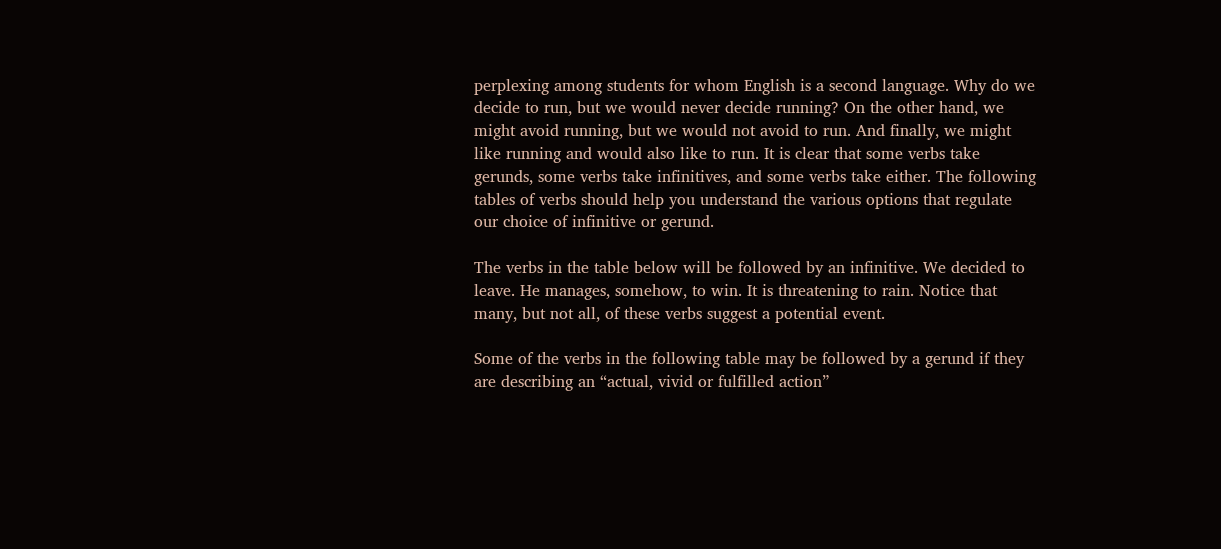perplexing among students for whom English is a second language. Why do we decide to run, but we would never decide running? On the other hand, we might avoid running, but we would not avoid to run. And finally, we might like running and would also like to run. It is clear that some verbs take gerunds, some verbs take infinitives, and some verbs take either. The following tables of verbs should help you understand the various options that regulate our choice of infinitive or gerund.

The verbs in the table below will be followed by an infinitive. We decided to leave. He manages, somehow, to win. It is threatening to rain. Notice that many, but not all, of these verbs suggest a potential event.

Some of the verbs in the following table may be followed by a gerund if they are describing an “actual, vivid or fulfilled action”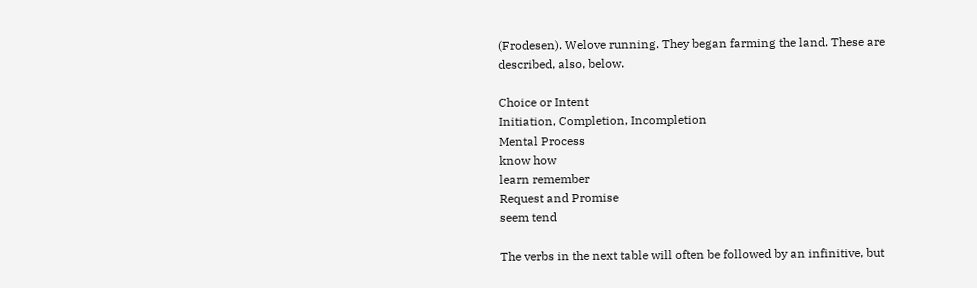(Frodesen). Welove running. They began farming the land. These are described, also, below.

Choice or Intent
Initiation, Completion, Incompletion
Mental Process
know how
learn remember
Request and Promise
seem tend

The verbs in the next table will often be followed by an infinitive, but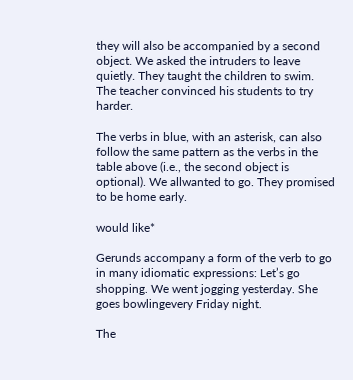they will also be accompanied by a second object. We asked the intruders to leave quietly. They taught the children to swim. The teacher convinced his students to try harder.

The verbs in blue, with an asterisk, can also follow the same pattern as the verbs in the table above (i.e., the second object is optional). We allwanted to go. They promised to be home early.

would like*

Gerunds accompany a form of the verb to go in many idiomatic expressions: Let’s go shopping. We went jogging yesterday. She goes bowlingevery Friday night.

The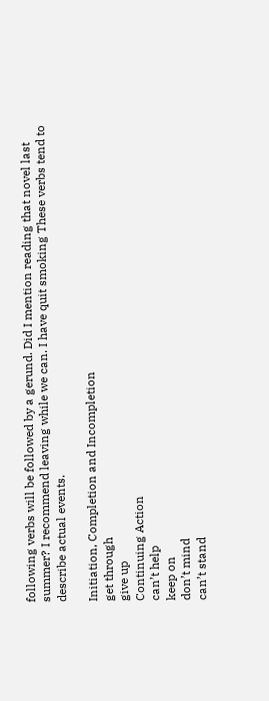following verbs will be followed by a gerund. Did I mention reading that novel last summer? I recommend leaving while we can. I have quit smoking These verbs tend to describe actual events.

Initiation, Completion and Incompletion
get through
give up
Continuing Action
can’t help
keep on
don’t mind
can’t stand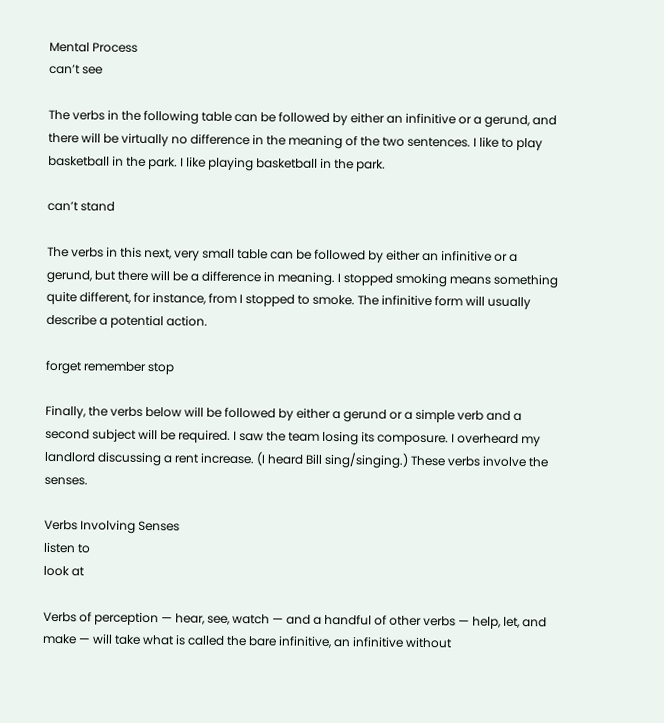Mental Process
can’t see

The verbs in the following table can be followed by either an infinitive or a gerund, and there will be virtually no difference in the meaning of the two sentences. I like to play basketball in the park. I like playing basketball in the park.

can’t stand

The verbs in this next, very small table can be followed by either an infinitive or a gerund, but there will be a difference in meaning. I stopped smoking means something quite different, for instance, from I stopped to smoke. The infinitive form will usually describe a potential action.

forget remember stop

Finally, the verbs below will be followed by either a gerund or a simple verb and a second subject will be required. I saw the team losing its composure. I overheard my landlord discussing a rent increase. (I heard Bill sing/singing.) These verbs involve the senses.

Verbs Involving Senses
listen to
look at

Verbs of perception — hear, see, watch — and a handful of other verbs — help, let, and make — will take what is called the bare infinitive, an infinitive without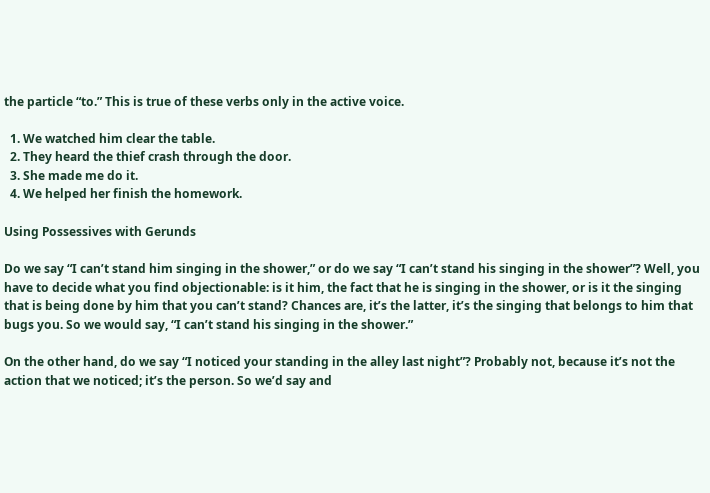the particle “to.” This is true of these verbs only in the active voice.

  1. We watched him clear the table.
  2. They heard the thief crash through the door.
  3. She made me do it.
  4. We helped her finish the homework.

Using Possessives with Gerunds

Do we say “I can’t stand him singing in the shower,” or do we say “I can’t stand his singing in the shower”? Well, you have to decide what you find objectionable: is it him, the fact that he is singing in the shower, or is it the singing that is being done by him that you can’t stand? Chances are, it’s the latter, it’s the singing that belongs to him that bugs you. So we would say, “I can’t stand his singing in the shower.”

On the other hand, do we say “I noticed your standing in the alley last night”? Probably not, because it’s not the action that we noticed; it’s the person. So we’d say and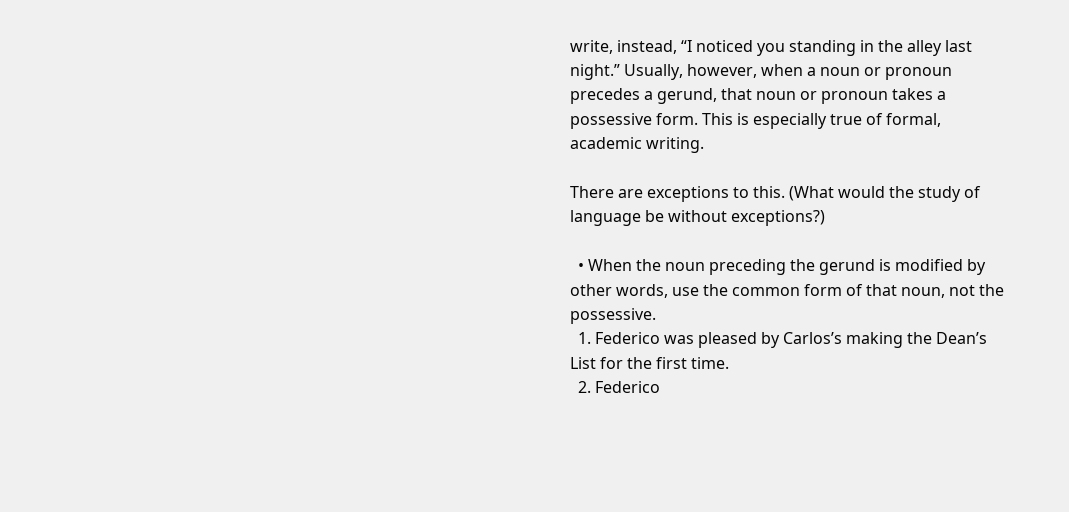write, instead, “I noticed you standing in the alley last night.” Usually, however, when a noun or pronoun precedes a gerund, that noun or pronoun takes a possessive form. This is especially true of formal, academic writing.

There are exceptions to this. (What would the study of language be without exceptions?)

  • When the noun preceding the gerund is modified by other words, use the common form of that noun, not the possessive.
  1. Federico was pleased by Carlos’s making the Dean’s List for the first time.
  2. Federico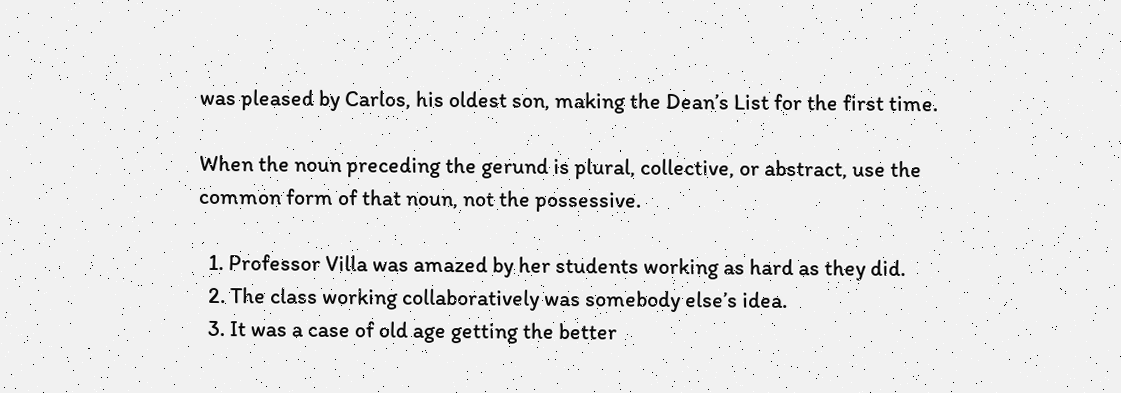was pleased by Carlos, his oldest son, making the Dean’s List for the first time.

When the noun preceding the gerund is plural, collective, or abstract, use the common form of that noun, not the possessive.

  1. Professor Villa was amazed by her students working as hard as they did.
  2. The class working collaboratively was somebody else’s idea.
  3. It was a case of old age getting the better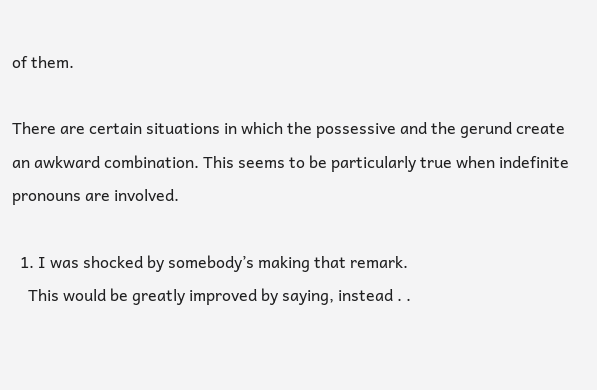of them.

There are certain situations in which the possessive and the gerund create an awkward combination. This seems to be particularly true when indefinite pronouns are involved.

  1. I was shocked by somebody’s making that remark.
    This would be greatly improved by saying, instead . .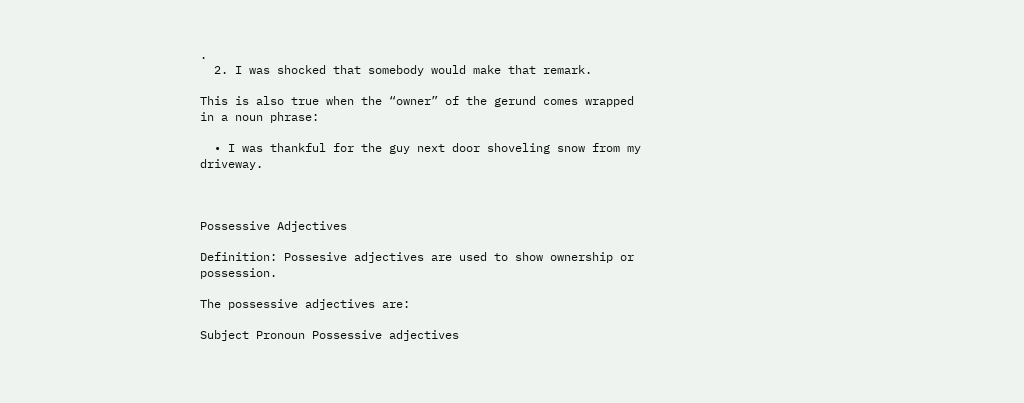.
  2. I was shocked that somebody would make that remark.

This is also true when the “owner” of the gerund comes wrapped in a noun phrase:

  • I was thankful for the guy next door shoveling snow from my driveway.



Possessive Adjectives

Definition: Possesive adjectives are used to show ownership or possession.

The possessive adjectives are:

Subject Pronoun Possessive adjectives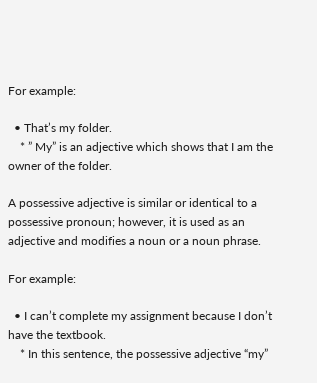For example:

  • That’s my folder.
    * ” My” is an adjective which shows that I am the owner of the folder.

A possessive adjective is similar or identical to a possessive pronoun; however, it is used as an adjective and modifies a noun or a noun phrase.

For example:

  • I can’t complete my assignment because I don’t have the textbook.
    * In this sentence, the possessive adjective “my”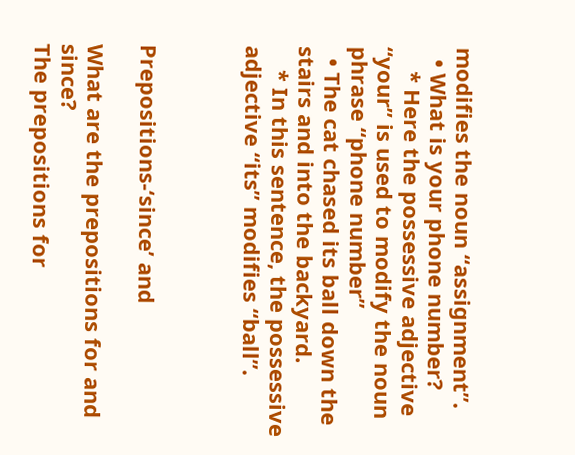modifies the noun “assignment”.
  • What is your phone number?
    * Here the possessive adjective “your” is used to modify the noun phrase “phone number”
  • The cat chased its ball down the stairs and into the backyard.
    * In this sentence, the possessive adjective “its” modifies “ball”.



Prepositions-‘since’ and

What are the prepositions for and since?
The prepositions for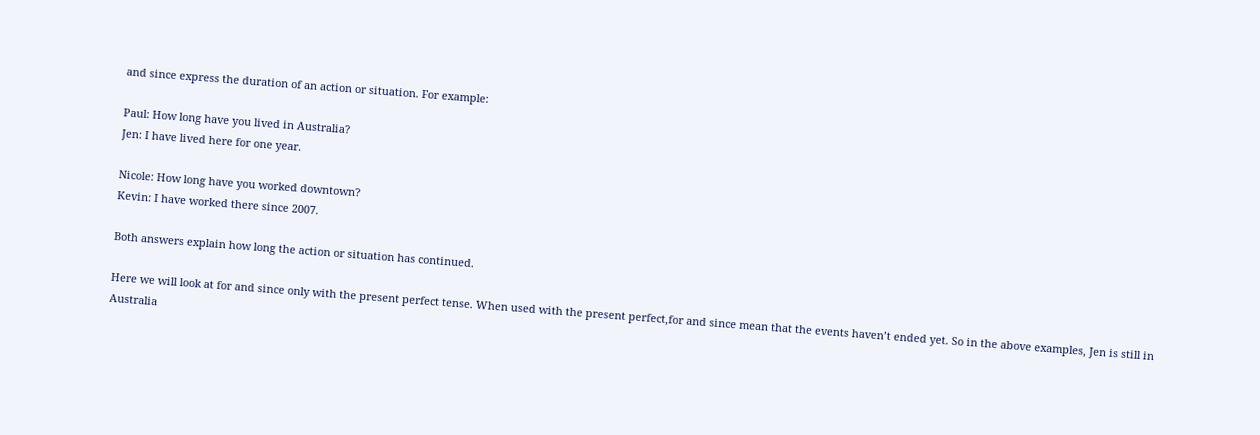and since express the duration of an action or situation. For example:

Paul: How long have you lived in Australia?
Jen: I have lived here for one year.

Nicole: How long have you worked downtown?
Kevin: I have worked there since 2007.

Both answers explain how long the action or situation has continued.

Here we will look at for and since only with the present perfect tense. When used with the present perfect,for and since mean that the events haven’t ended yet. So in the above examples, Jen is still in Australia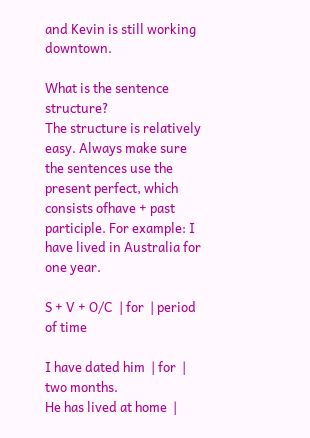and Kevin is still working downtown.

What is the sentence structure?
The structure is relatively easy. Always make sure the sentences use the present perfect, which consists ofhave + past participle. For example: I have lived in Australia for one year.

S + V + O/C  | for  | period of time

I have dated him  | for  | two months.
He has lived at home  |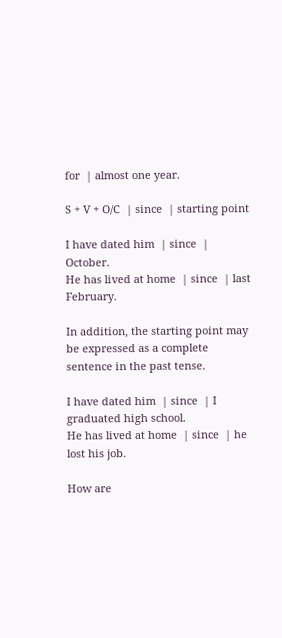for  | almost one year.

S + V + O/C  | since  | starting point

I have dated him  | since  | October.
He has lived at home  | since  | last February.

In addition, the starting point may be expressed as a complete sentence in the past tense.

I have dated him  | since  | I graduated high school.
He has lived at home  | since  | he lost his job.

How are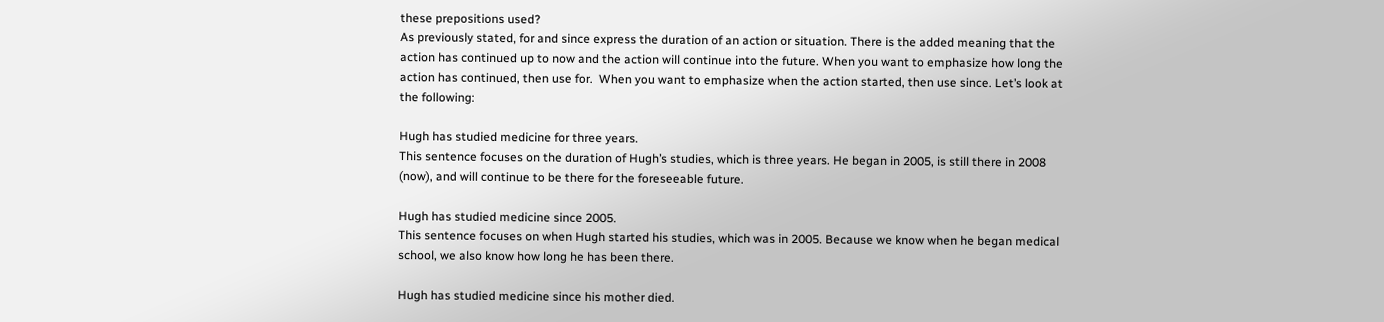these prepositions used?
As previously stated, for and since express the duration of an action or situation. There is the added meaning that the action has continued up to now and the action will continue into the future. When you want to emphasize how long the action has continued, then use for.  When you want to emphasize when the action started, then use since. Let’s look at the following:

Hugh has studied medicine for three years.
This sentence focuses on the duration of Hugh’s studies, which is three years. He began in 2005, is still there in 2008 (now), and will continue to be there for the foreseeable future.

Hugh has studied medicine since 2005.
This sentence focuses on when Hugh started his studies, which was in 2005. Because we know when he began medical school, we also know how long he has been there.

Hugh has studied medicine since his mother died.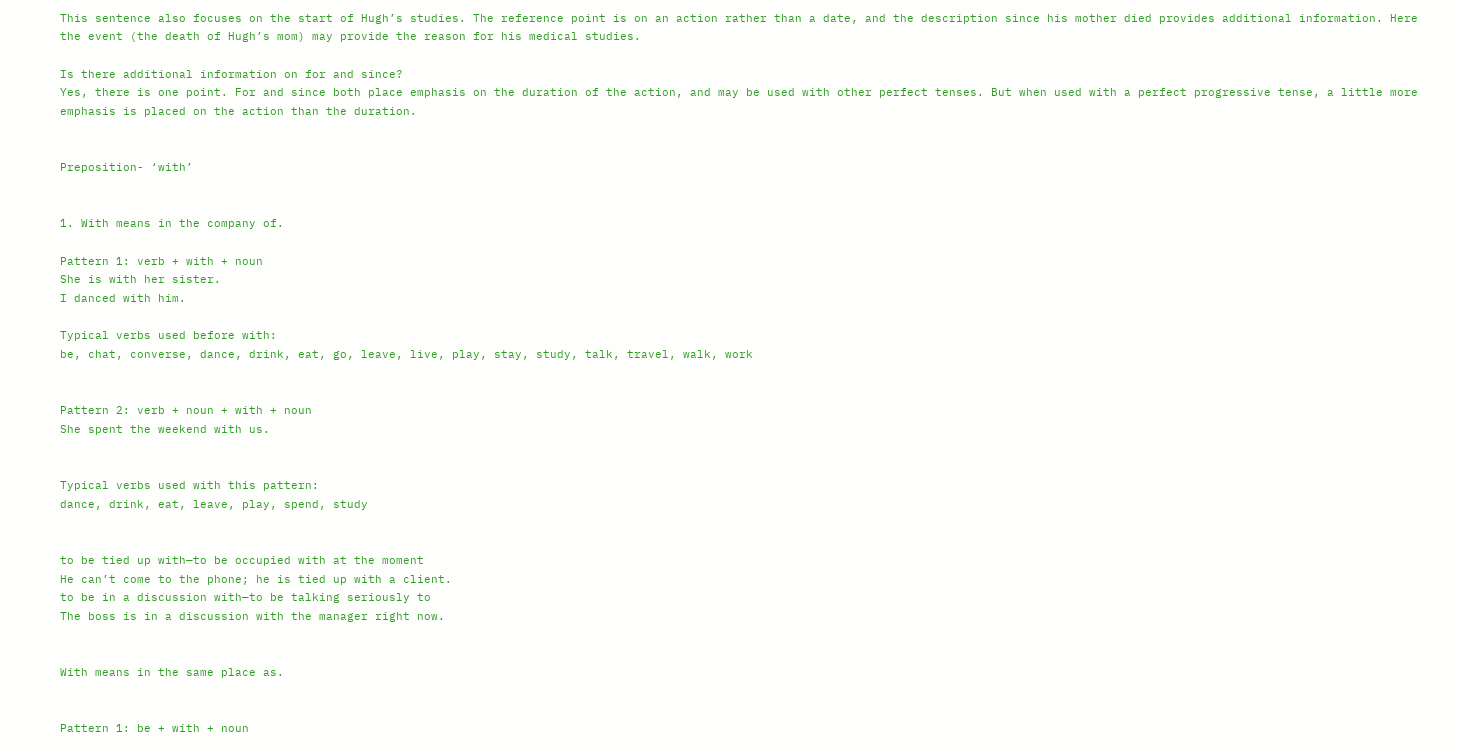This sentence also focuses on the start of Hugh’s studies. The reference point is on an action rather than a date, and the description since his mother died provides additional information. Here the event (the death of Hugh’s mom) may provide the reason for his medical studies.

Is there additional information on for and since?
Yes, there is one point. For and since both place emphasis on the duration of the action, and may be used with other perfect tenses. But when used with a perfect progressive tense, a little more emphasis is placed on the action than the duration.


Preposition- ‘with’


1. With means in the company of.

Pattern 1: verb + with + noun
She is with her sister.
I danced with him.

Typical verbs used before with:
be, chat, converse, dance, drink, eat, go, leave, live, play, stay, study, talk, travel, walk, work


Pattern 2: verb + noun + with + noun
She spent the weekend with us.


Typical verbs used with this pattern:
dance, drink, eat, leave, play, spend, study


to be tied up with—to be occupied with at the moment
He can’t come to the phone; he is tied up with a client.
to be in a discussion with—to be talking seriously to
The boss is in a discussion with the manager right now.


With means in the same place as.


Pattern 1: be + with + noun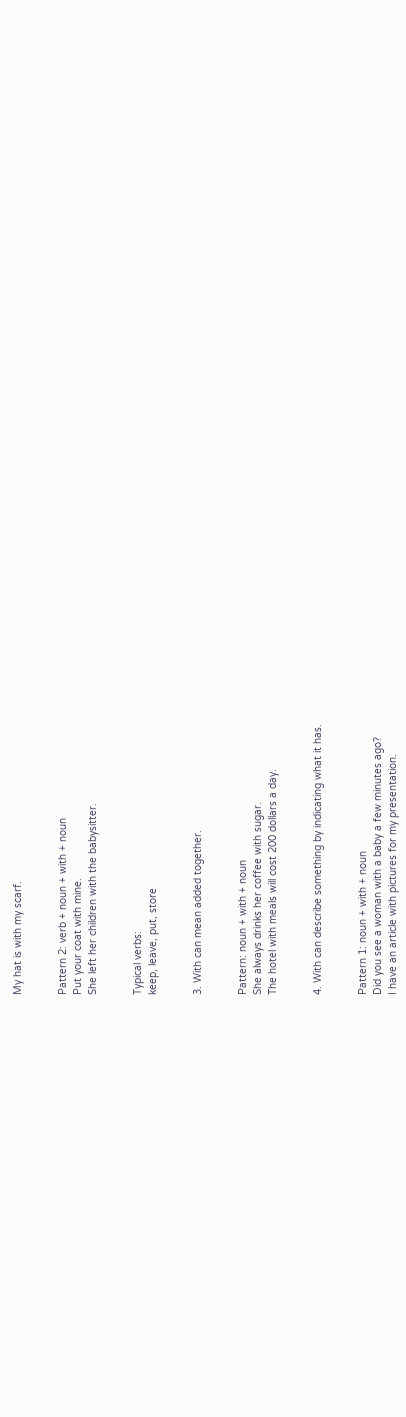My hat is with my scarf.


Pattern 2: verb + noun + with + noun
Put your coat with mine.
She left her children with the babysitter.


Typical verbs:
keep, leave, put, store


3. With can mean added together.


Pattern: noun + with + noun
She always drinks her coffee with sugar.
The hotel with meals will cost 200 dollars a day.


4. With can describe something by indicating what it has.


Pattern 1: noun + with + noun
Did you see a woman with a baby a few minutes ago?
I have an article with pictures for my presentation.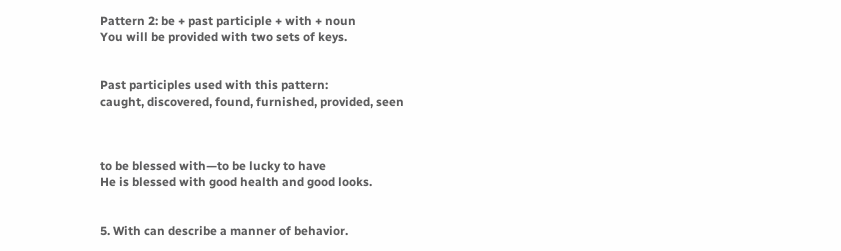Pattern 2: be + past participle + with + noun
You will be provided with two sets of keys.


Past participles used with this pattern:
caught, discovered, found, furnished, provided, seen



to be blessed with—to be lucky to have
He is blessed with good health and good looks.


5. With can describe a manner of behavior.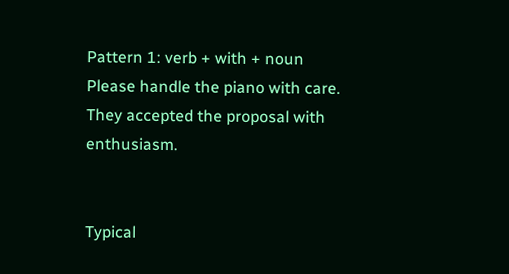Pattern 1: verb + with + noun
Please handle the piano with care.
They accepted the proposal with enthusiasm.


Typical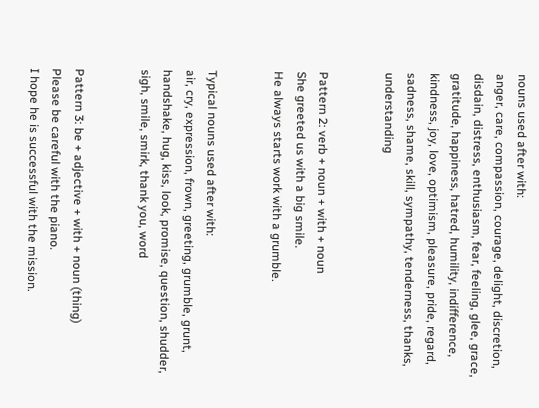nouns used after with:
anger, care, compassion, courage, delight, discretion, disdain, distress, enthusiasm, fear, feeling, glee, grace, gratitude, happiness, hatred, humility, indifference, kindness, joy, love, optimism, pleasure, pride, regard, sadness, shame, skill, sympathy, tenderness, thanks, understanding


Pattern 2: verb + noun + with + noun
She greeted us with a big smile.
He always starts work with a grumble.


Typical nouns used after with:
air, cry, expression, frown, greeting, grumble, grunt, handshake, hug, kiss, look, promise, question, shudder, sigh, smile, smirk, thank you, word


Pattern 3: be + adjective + with + noun (thing)
Please be careful with the piano.
I hope he is successful with the mission.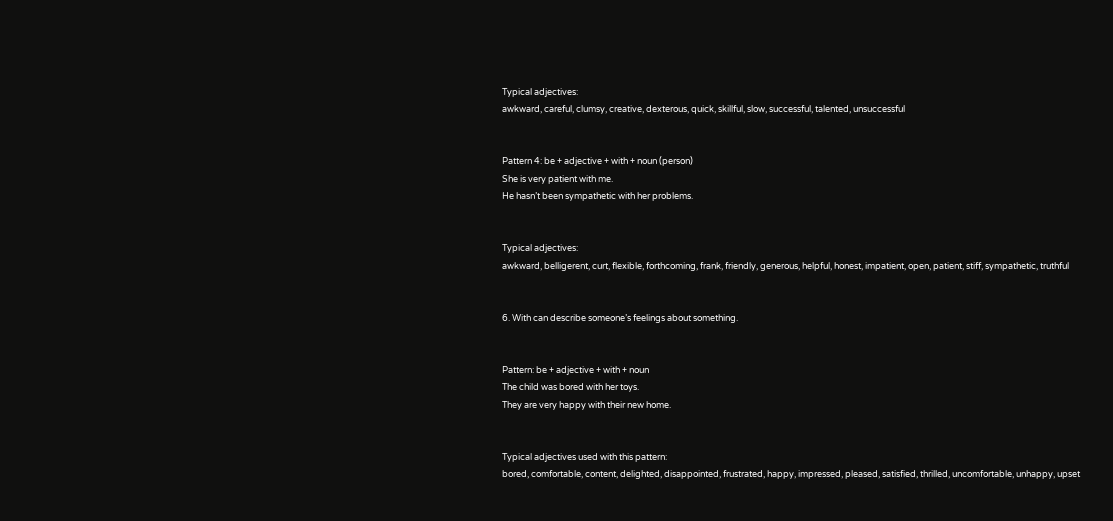Typical adjectives:
awkward, careful, clumsy, creative, dexterous, quick, skillful, slow, successful, talented, unsuccessful


Pattern 4: be + adjective + with + noun (person)
She is very patient with me.
He hasn’t been sympathetic with her problems.


Typical adjectives:
awkward, belligerent, curt, flexible, forthcoming, frank, friendly, generous, helpful, honest, impatient, open, patient, stiff, sympathetic, truthful


6. With can describe someone’s feelings about something.


Pattern: be + adjective + with + noun
The child was bored with her toys.
They are very happy with their new home.


Typical adjectives used with this pattern:
bored, comfortable, content, delighted, disappointed, frustrated, happy, impressed, pleased, satisfied, thrilled, uncomfortable, unhappy, upset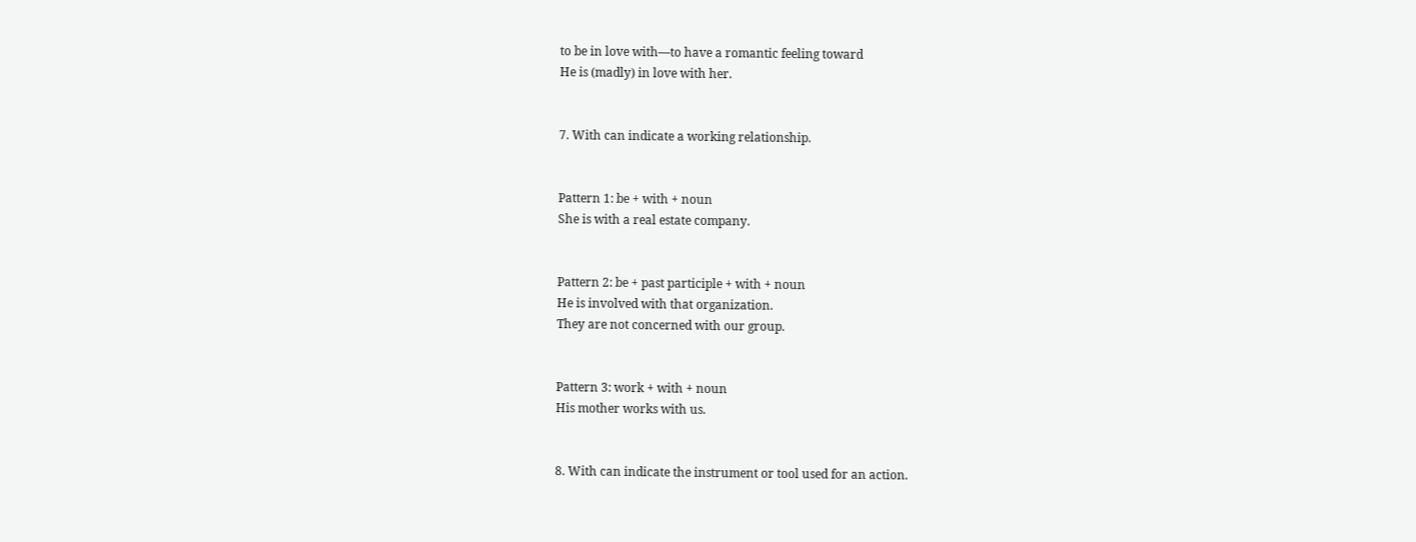to be in love with—to have a romantic feeling toward
He is (madly) in love with her.


7. With can indicate a working relationship.


Pattern 1: be + with + noun
She is with a real estate company.


Pattern 2: be + past participle + with + noun
He is involved with that organization.
They are not concerned with our group.


Pattern 3: work + with + noun
His mother works with us.


8. With can indicate the instrument or tool used for an action.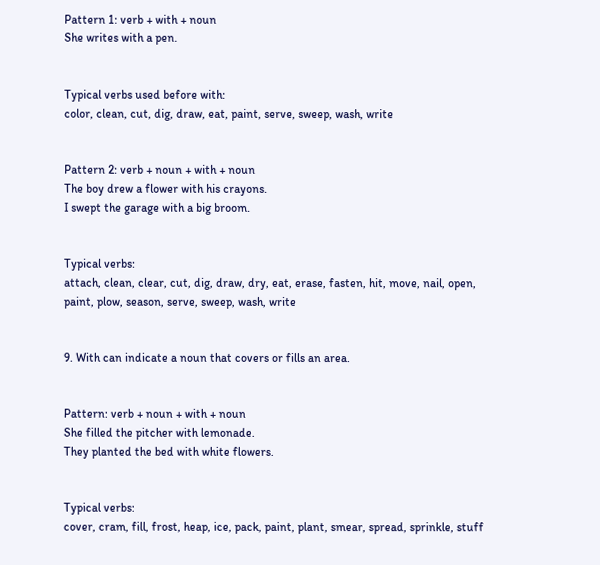Pattern 1: verb + with + noun
She writes with a pen.


Typical verbs used before with:
color, clean, cut, dig, draw, eat, paint, serve, sweep, wash, write


Pattern 2: verb + noun + with + noun
The boy drew a flower with his crayons.
I swept the garage with a big broom.


Typical verbs:
attach, clean, clear, cut, dig, draw, dry, eat, erase, fasten, hit, move, nail, open, paint, plow, season, serve, sweep, wash, write


9. With can indicate a noun that covers or fills an area.


Pattern: verb + noun + with + noun
She filled the pitcher with lemonade.
They planted the bed with white flowers.


Typical verbs:
cover, cram, fill, frost, heap, ice, pack, paint, plant, smear, spread, sprinkle, stuff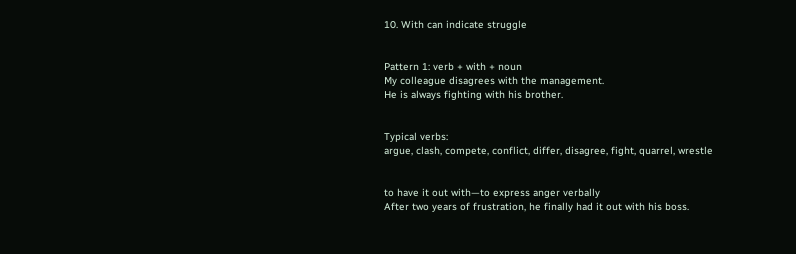10. With can indicate struggle


Pattern 1: verb + with + noun
My colleague disagrees with the management.
He is always fighting with his brother.


Typical verbs:
argue, clash, compete, conflict, differ, disagree, fight, quarrel, wrestle


to have it out with—to express anger verbally
After two years of frustration, he finally had it out with his boss.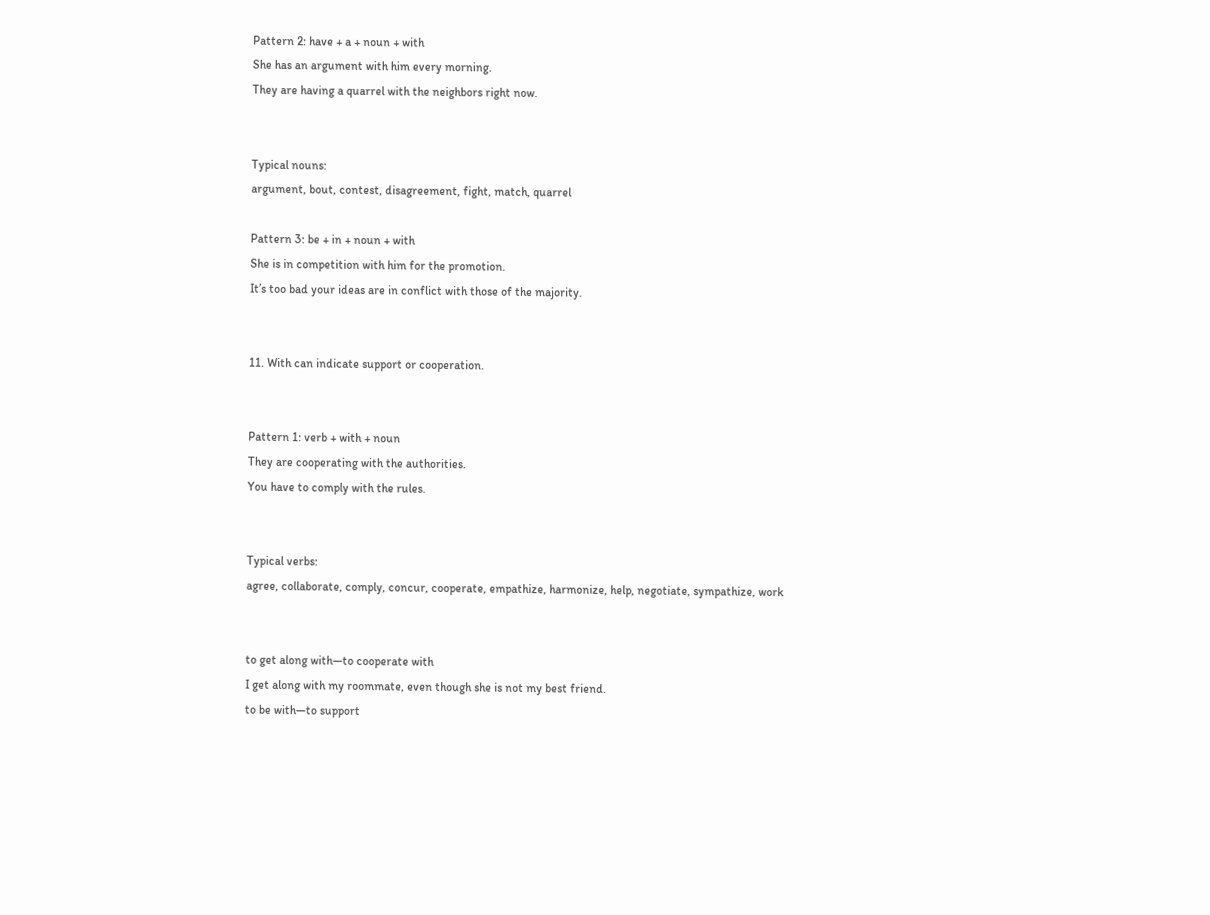Pattern 2: have + a + noun + with
She has an argument with him every morning.
They are having a quarrel with the neighbors right now.


Typical nouns:
argument, bout, contest, disagreement, fight, match, quarrel

Pattern 3: be + in + noun + with
She is in competition with him for the promotion.
It’s too bad your ideas are in conflict with those of the majority.


11. With can indicate support or cooperation.


Pattern 1: verb + with + noun
They are cooperating with the authorities.
You have to comply with the rules.


Typical verbs:
agree, collaborate, comply, concur, cooperate, empathize, harmonize, help, negotiate, sympathize, work


to get along with—to cooperate with
I get along with my roommate, even though she is not my best friend.
to be with—to support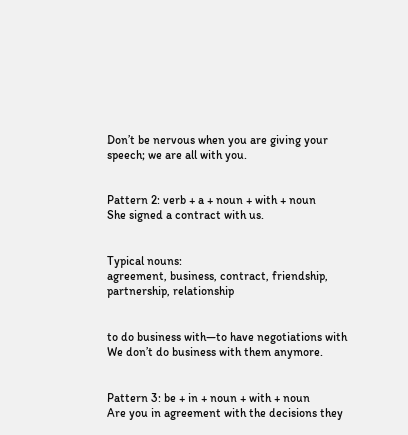Don’t be nervous when you are giving your speech; we are all with you.


Pattern 2: verb + a + noun + with + noun
She signed a contract with us.


Typical nouns:
agreement, business, contract, friendship, partnership, relationship


to do business with—to have negotiations with
We don’t do business with them anymore.


Pattern 3: be + in + noun + with + noun
Are you in agreement with the decisions they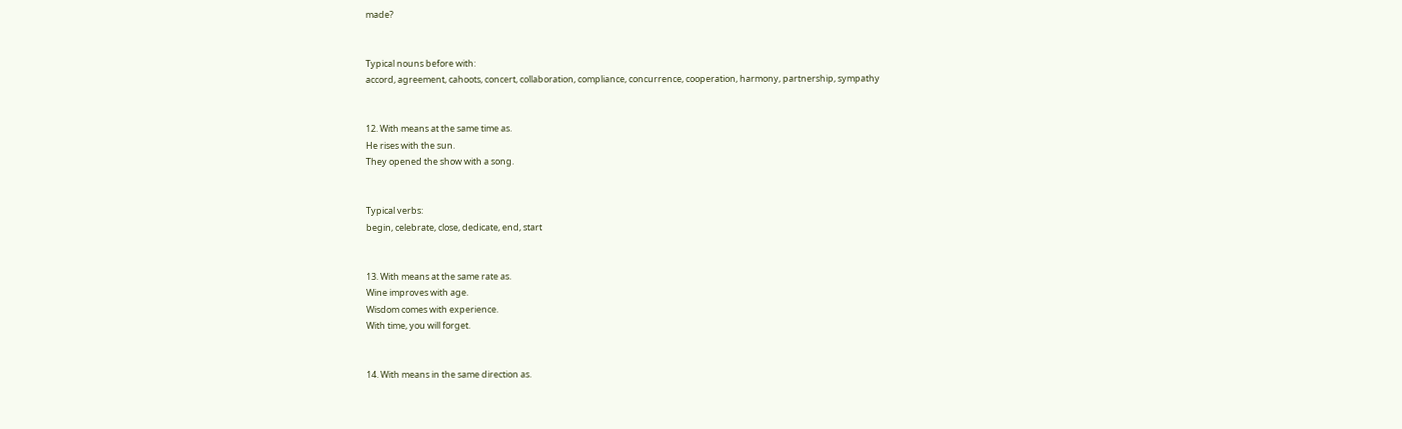made?


Typical nouns before with:
accord, agreement, cahoots, concert, collaboration, compliance, concurrence, cooperation, harmony, partnership, sympathy


12. With means at the same time as.
He rises with the sun.
They opened the show with a song.


Typical verbs:
begin, celebrate, close, dedicate, end, start


13. With means at the same rate as.
Wine improves with age.
Wisdom comes with experience.
With time, you will forget.


14. With means in the same direction as.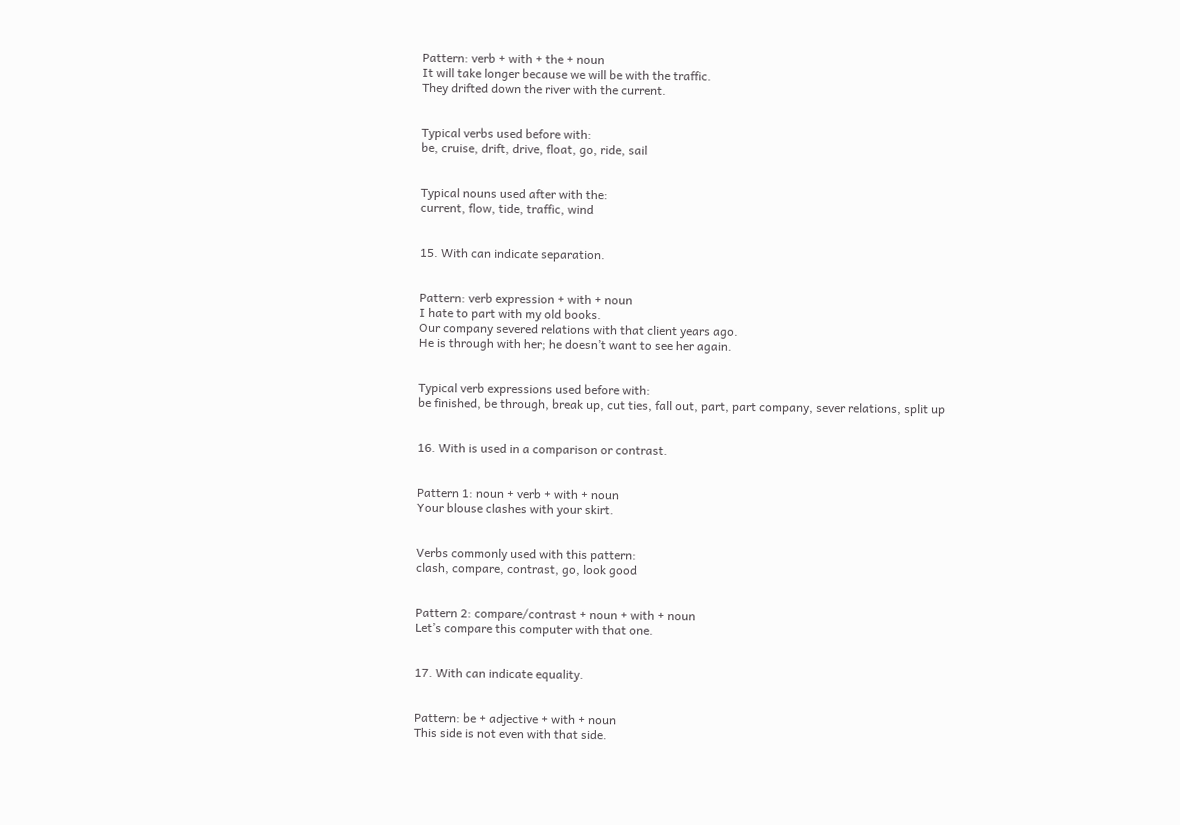Pattern: verb + with + the + noun
It will take longer because we will be with the traffic.
They drifted down the river with the current.


Typical verbs used before with:
be, cruise, drift, drive, float, go, ride, sail


Typical nouns used after with the:
current, flow, tide, traffic, wind


15. With can indicate separation.


Pattern: verb expression + with + noun
I hate to part with my old books.
Our company severed relations with that client years ago.
He is through with her; he doesn’t want to see her again.


Typical verb expressions used before with:
be finished, be through, break up, cut ties, fall out, part, part company, sever relations, split up


16. With is used in a comparison or contrast.


Pattern 1: noun + verb + with + noun
Your blouse clashes with your skirt.


Verbs commonly used with this pattern:
clash, compare, contrast, go, look good


Pattern 2: compare/contrast + noun + with + noun
Let’s compare this computer with that one.


17. With can indicate equality.


Pattern: be + adjective + with + noun
This side is not even with that side.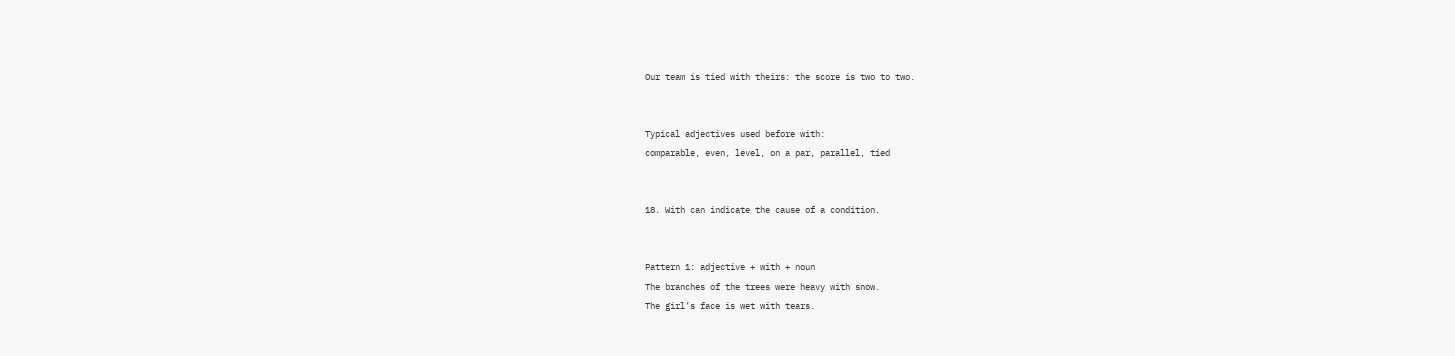Our team is tied with theirs: the score is two to two.


Typical adjectives used before with:
comparable, even, level, on a par, parallel, tied


18. With can indicate the cause of a condition.


Pattern 1: adjective + with + noun
The branches of the trees were heavy with snow.
The girl’s face is wet with tears.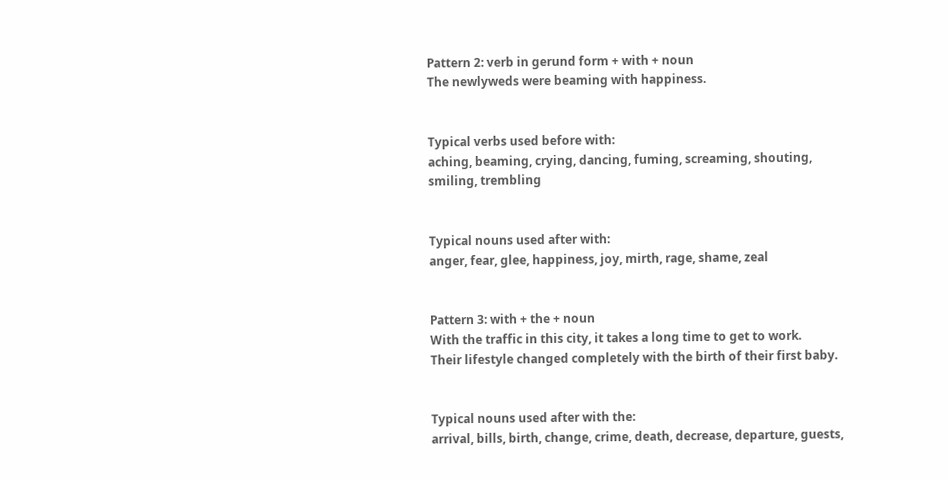Pattern 2: verb in gerund form + with + noun
The newlyweds were beaming with happiness.


Typical verbs used before with:
aching, beaming, crying, dancing, fuming, screaming, shouting, smiling, trembling


Typical nouns used after with:
anger, fear, glee, happiness, joy, mirth, rage, shame, zeal


Pattern 3: with + the + noun
With the traffic in this city, it takes a long time to get to work.
Their lifestyle changed completely with the birth of their first baby.


Typical nouns used after with the:
arrival, bills, birth, change, crime, death, decrease, departure, guests,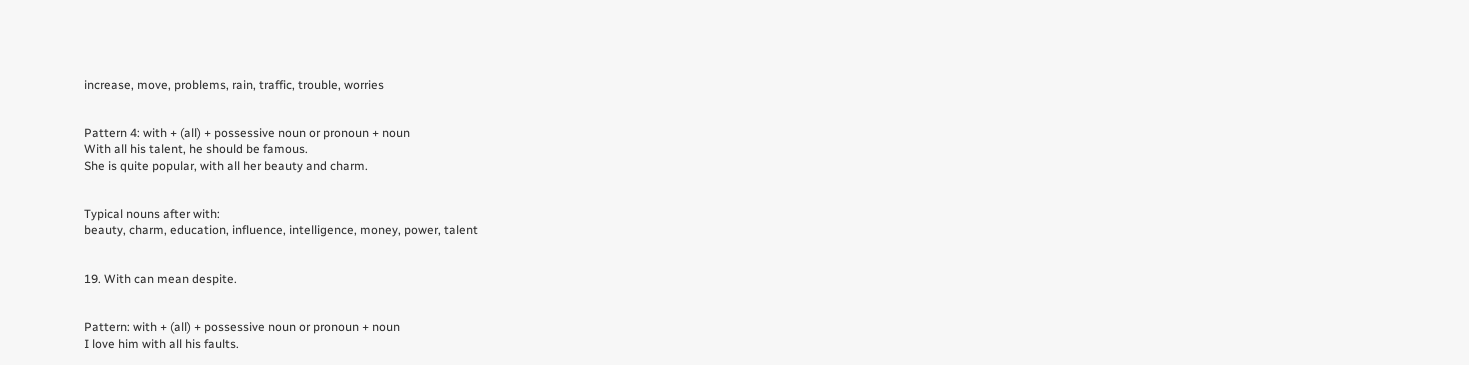increase, move, problems, rain, traffic, trouble, worries


Pattern 4: with + (all) + possessive noun or pronoun + noun
With all his talent, he should be famous.
She is quite popular, with all her beauty and charm.


Typical nouns after with:
beauty, charm, education, influence, intelligence, money, power, talent


19. With can mean despite.


Pattern: with + (all) + possessive noun or pronoun + noun
I love him with all his faults.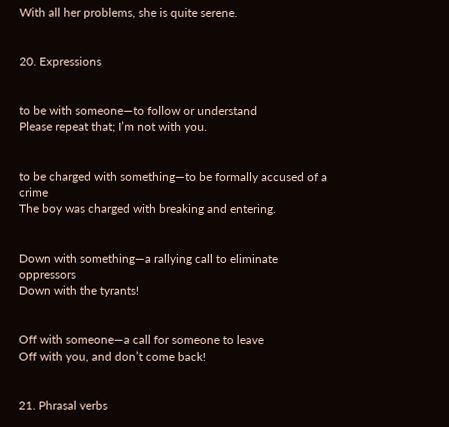With all her problems, she is quite serene.


20. Expressions


to be with someone—to follow or understand
Please repeat that; I’m not with you.


to be charged with something—to be formally accused of a crime
The boy was charged with breaking and entering.


Down with something—a rallying call to eliminate oppressors
Down with the tyrants!


Off with someone—a call for someone to leave
Off with you, and don’t come back!


21. Phrasal verbs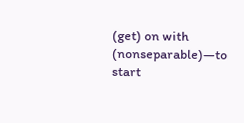(get) on with (nonseparable)—to start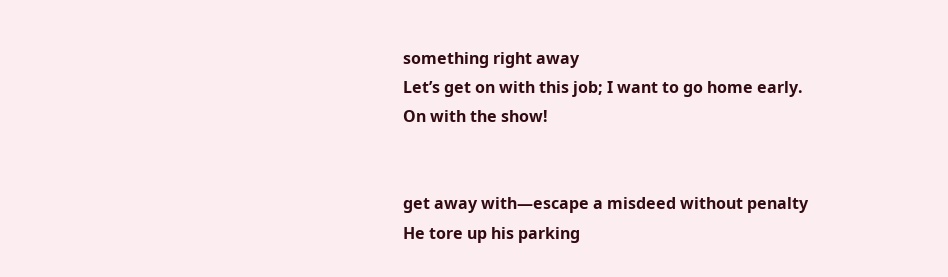something right away
Let’s get on with this job; I want to go home early.
On with the show!


get away with—escape a misdeed without penalty
He tore up his parking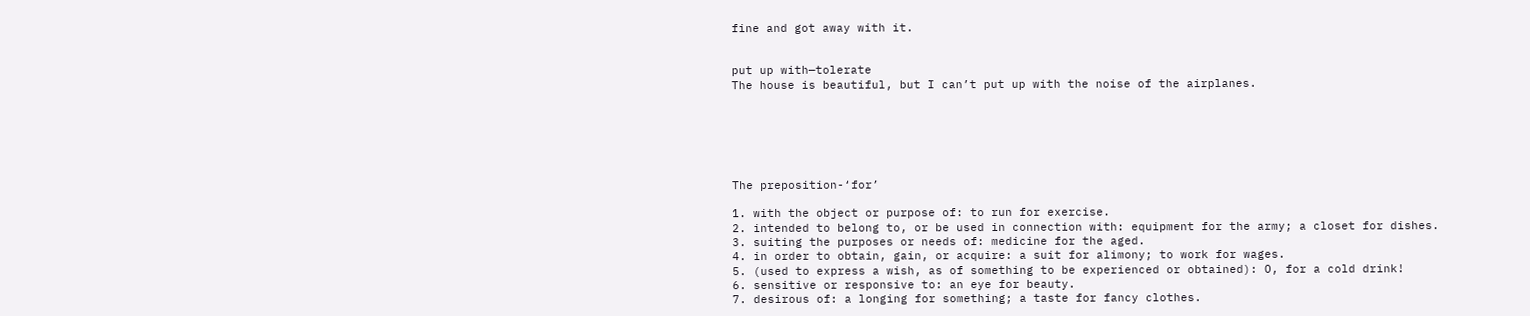fine and got away with it.


put up with—tolerate
The house is beautiful, but I can’t put up with the noise of the airplanes.






The preposition-‘for’

1. with the object or purpose of: to run for exercise.
2. intended to belong to, or be used in connection with: equipment for the army; a closet for dishes.
3. suiting the purposes or needs of: medicine for the aged.
4. in order to obtain, gain, or acquire: a suit for alimony; to work for wages.
5. (used to express a wish, as of something to be experienced or obtained): O, for a cold drink!
6. sensitive or responsive to: an eye for beauty.
7. desirous of: a longing for something; a taste for fancy clothes.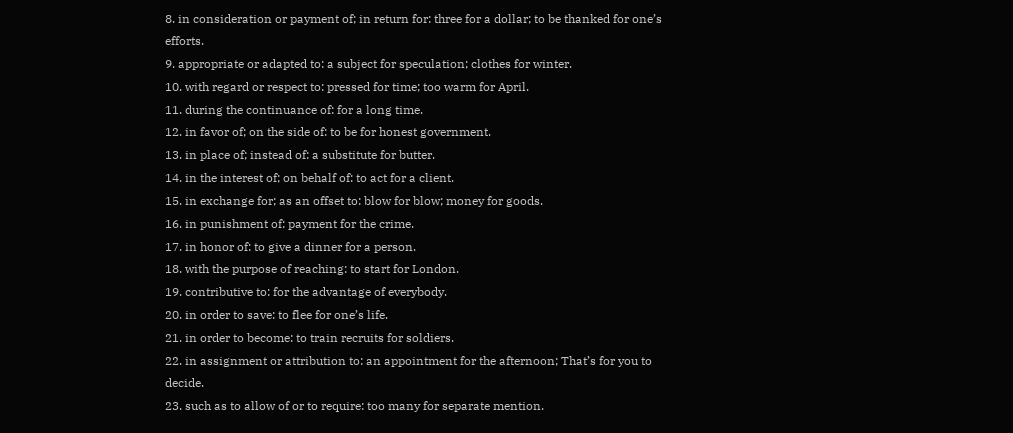8. in consideration or payment of; in return for: three for a dollar; to be thanked for one’s efforts.
9. appropriate or adapted to: a subject for speculation; clothes for winter.
10. with regard or respect to: pressed for time; too warm for April.
11. during the continuance of: for a long time.
12. in favor of; on the side of: to be for honest government.
13. in place of; instead of: a substitute for butter.
14. in the interest of; on behalf of: to act for a client.
15. in exchange for; as an offset to: blow for blow; money for goods.
16. in punishment of: payment for the crime.
17. in honor of: to give a dinner for a person.
18. with the purpose of reaching: to start for London.
19. contributive to: for the advantage of everybody.
20. in order to save: to flee for one’s life.
21. in order to become: to train recruits for soldiers.
22. in assignment or attribution to: an appointment for the afternoon; That’s for you to decide.
23. such as to allow of or to require: too many for separate mention.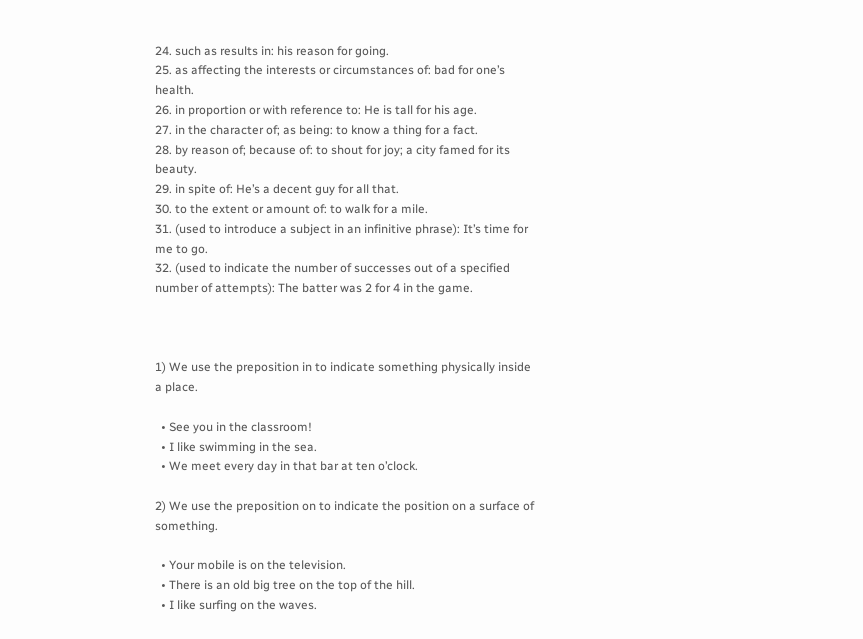24. such as results in: his reason for going.
25. as affecting the interests or circumstances of: bad for one’s health.
26. in proportion or with reference to: He is tall for his age.
27. in the character of; as being: to know a thing for a fact.
28. by reason of; because of: to shout for joy; a city famed for its beauty.
29. in spite of: He’s a decent guy for all that.
30. to the extent or amount of: to walk for a mile.
31. (used to introduce a subject in an infinitive phrase): It’s time for me to go.
32. (used to indicate the number of successes out of a specified number of attempts): The batter was 2 for 4 in the game.



1) We use the preposition in to indicate something physically inside a place.

  • See you in the classroom!
  • I like swimming in the sea.
  • We meet every day in that bar at ten o’clock.

2) We use the preposition on to indicate the position on a surface of something.

  • Your mobile is on the television.
  • There is an old big tree on the top of the hill.
  • I like surfing on the waves.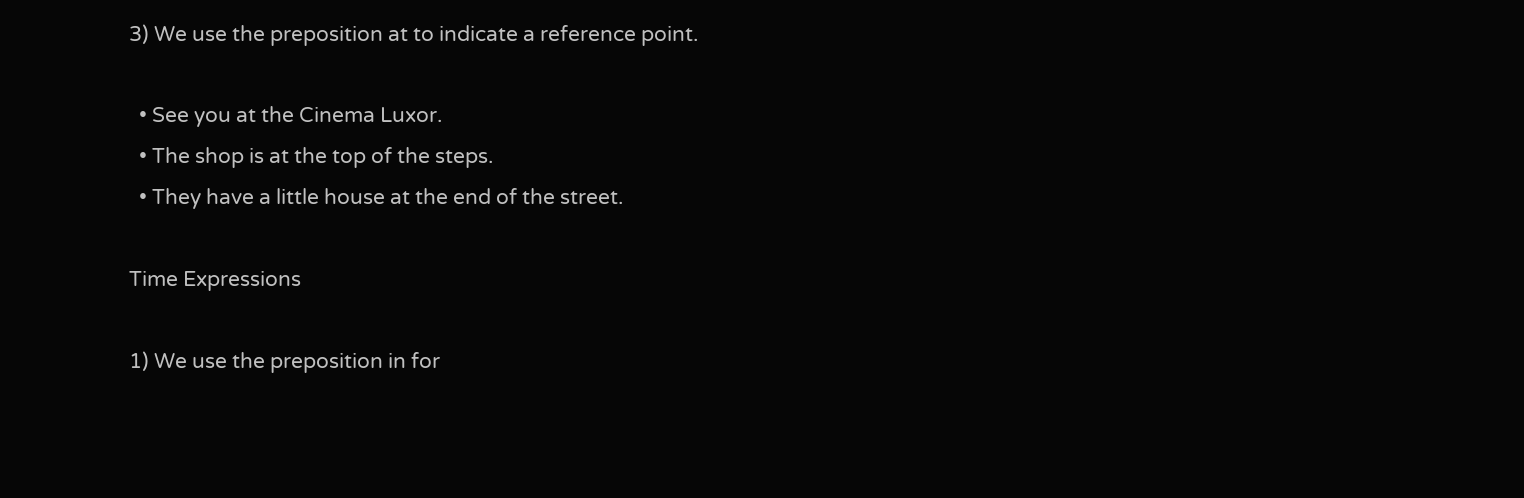3) We use the preposition at to indicate a reference point.

  • See you at the Cinema Luxor.
  • The shop is at the top of the steps.
  • They have a little house at the end of the street.

Time Expressions

1) We use the preposition in for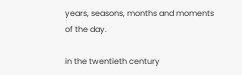years, seasons, months and moments of the day.

in the twentieth century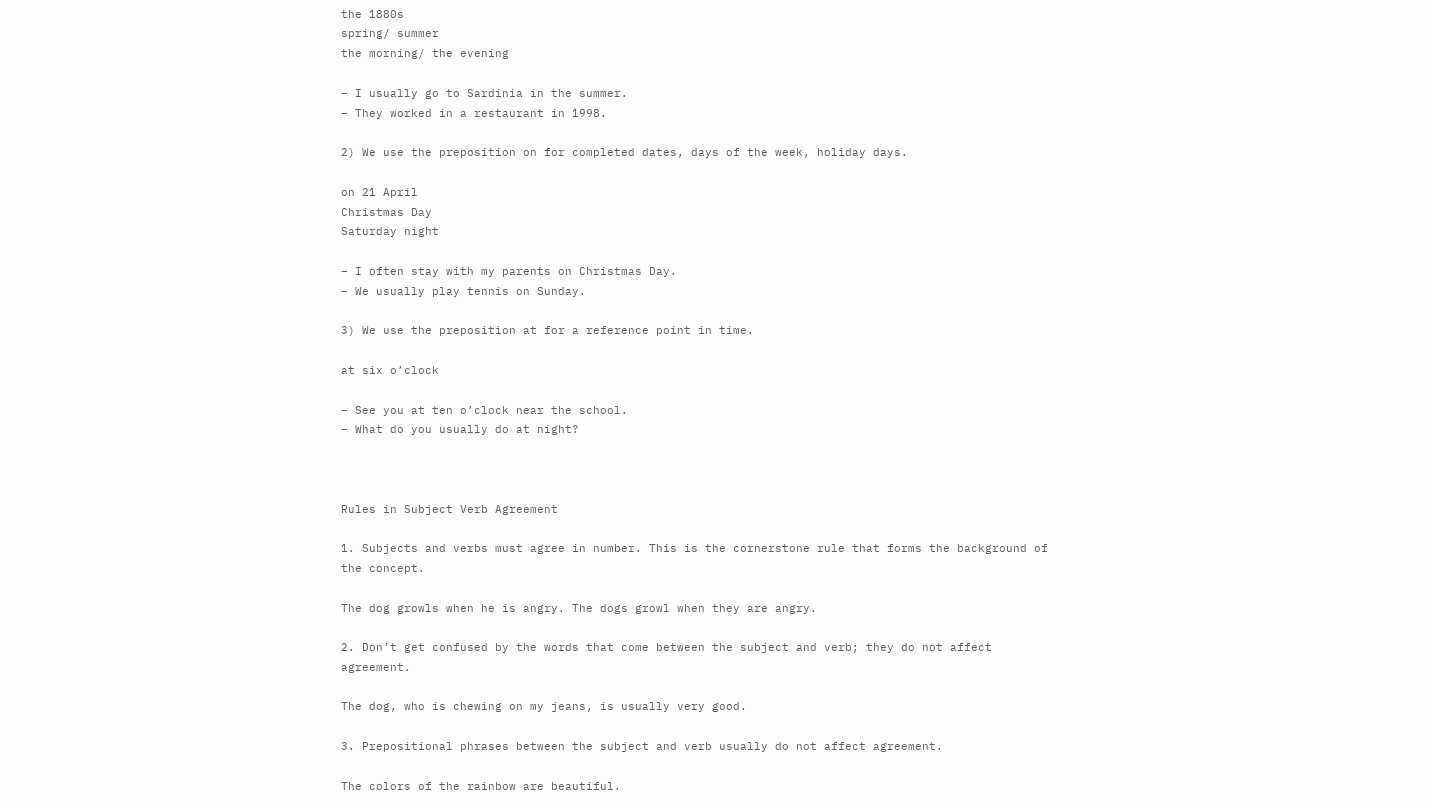the 1880s
spring/ summer
the morning/ the evening

– I usually go to Sardinia in the summer.
– They worked in a restaurant in 1998.

2) We use the preposition on for completed dates, days of the week, holiday days.

on 21 April
Christmas Day
Saturday night

– I often stay with my parents on Christmas Day.
– We usually play tennis on Sunday.

3) We use the preposition at for a reference point in time.

at six o’clock

– See you at ten o’clock near the school.
– What do you usually do at night?



Rules in Subject Verb Agreement

1. Subjects and verbs must agree in number. This is the cornerstone rule that forms the background of the concept.

The dog growls when he is angry. The dogs growl when they are angry.

2. Don’t get confused by the words that come between the subject and verb; they do not affect agreement.

The dog, who is chewing on my jeans, is usually very good.

3. Prepositional phrases between the subject and verb usually do not affect agreement.

The colors of the rainbow are beautiful.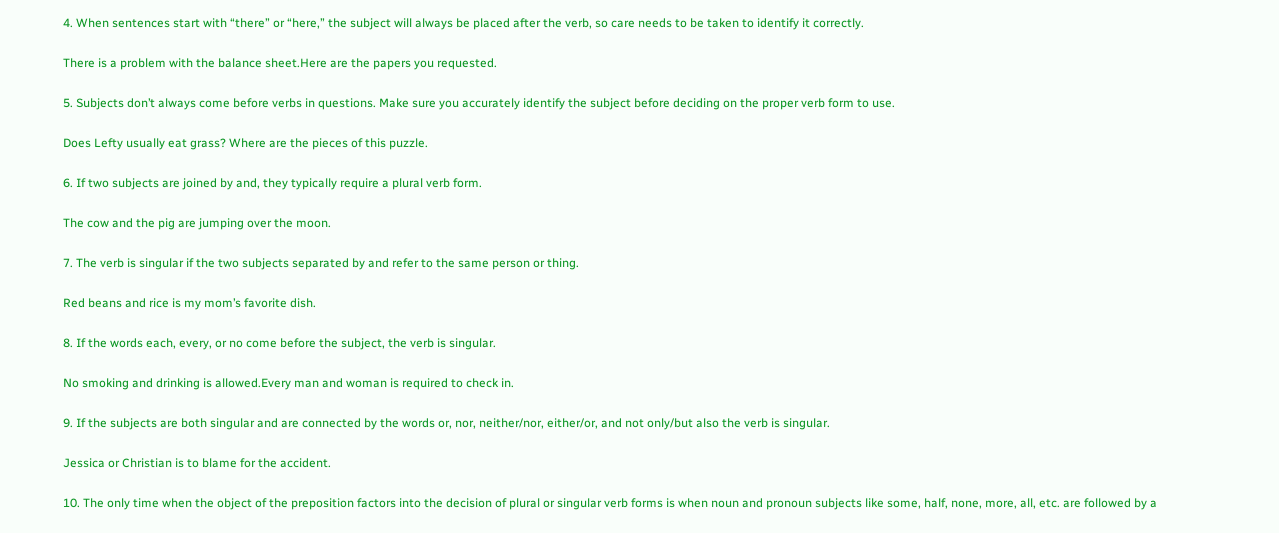4. When sentences start with “there” or “here,” the subject will always be placed after the verb, so care needs to be taken to identify it correctly.

There is a problem with the balance sheet.Here are the papers you requested.

5. Subjects don’t always come before verbs in questions. Make sure you accurately identify the subject before deciding on the proper verb form to use.

Does Lefty usually eat grass? Where are the pieces of this puzzle.

6. If two subjects are joined by and, they typically require a plural verb form.

The cow and the pig are jumping over the moon.

7. The verb is singular if the two subjects separated by and refer to the same person or thing.

Red beans and rice is my mom’s favorite dish.

8. If the words each, every, or no come before the subject, the verb is singular.

No smoking and drinking is allowed.Every man and woman is required to check in.

9. If the subjects are both singular and are connected by the words or, nor, neither/nor, either/or, and not only/but also the verb is singular.

Jessica or Christian is to blame for the accident.

10. The only time when the object of the preposition factors into the decision of plural or singular verb forms is when noun and pronoun subjects like some, half, none, more, all, etc. are followed by a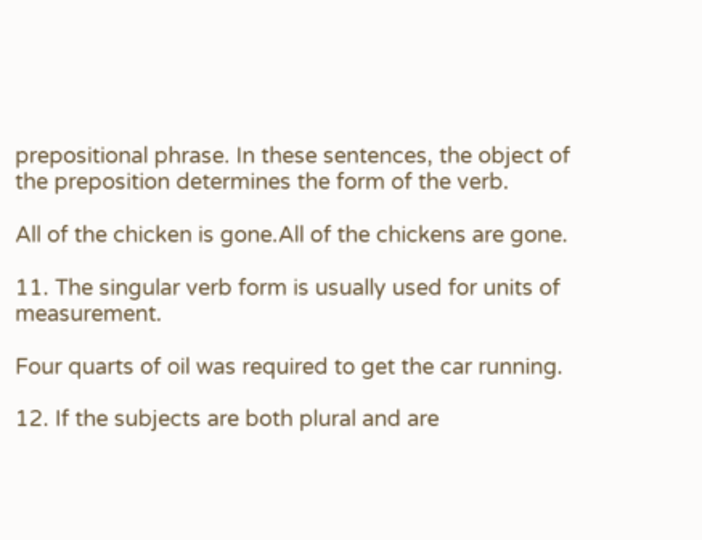prepositional phrase. In these sentences, the object of the preposition determines the form of the verb.

All of the chicken is gone.All of the chickens are gone.

11. The singular verb form is usually used for units of measurement.

Four quarts of oil was required to get the car running.

12. If the subjects are both plural and are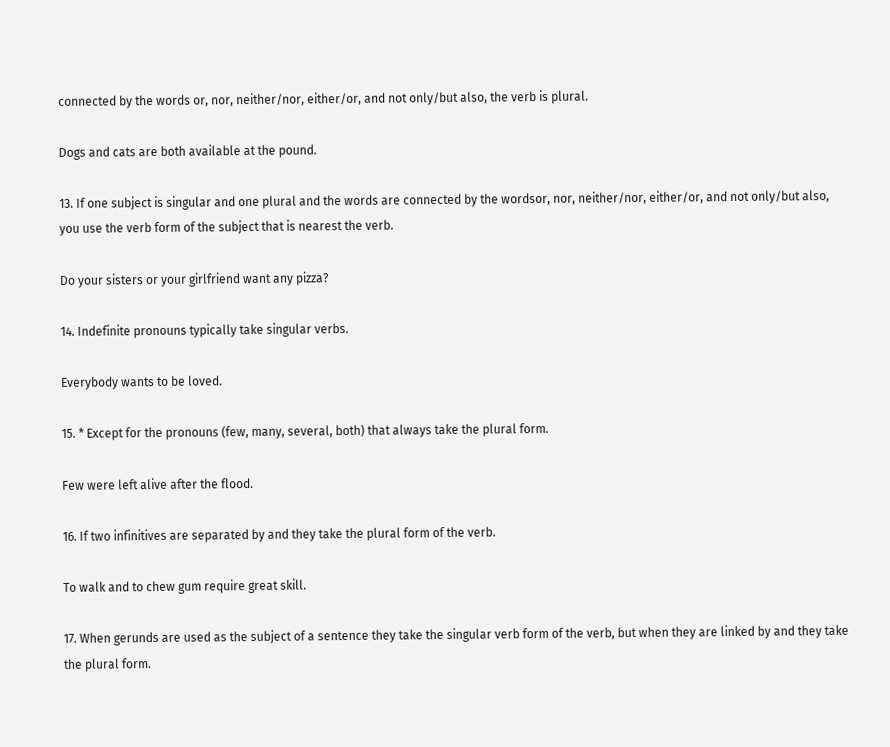connected by the words or, nor, neither/nor, either/or, and not only/but also, the verb is plural.

Dogs and cats are both available at the pound.

13. If one subject is singular and one plural and the words are connected by the wordsor, nor, neither/nor, either/or, and not only/but also, you use the verb form of the subject that is nearest the verb.

Do your sisters or your girlfriend want any pizza?

14. Indefinite pronouns typically take singular verbs.

Everybody wants to be loved.

15. * Except for the pronouns (few, many, several, both) that always take the plural form.

Few were left alive after the flood.

16. If two infinitives are separated by and they take the plural form of the verb.

To walk and to chew gum require great skill.

17. When gerunds are used as the subject of a sentence they take the singular verb form of the verb, but when they are linked by and they take the plural form.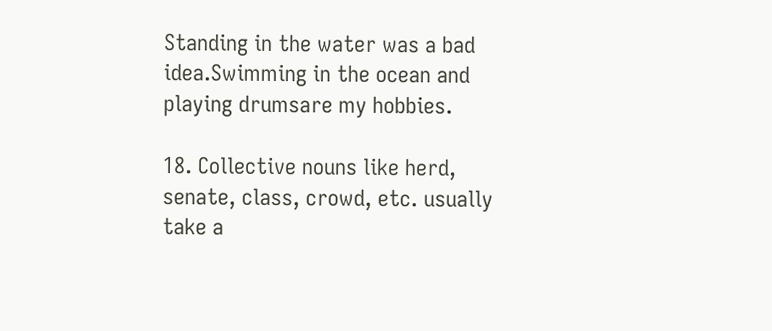Standing in the water was a bad idea.Swimming in the ocean and playing drumsare my hobbies.

18. Collective nouns like herd, senate, class, crowd, etc. usually take a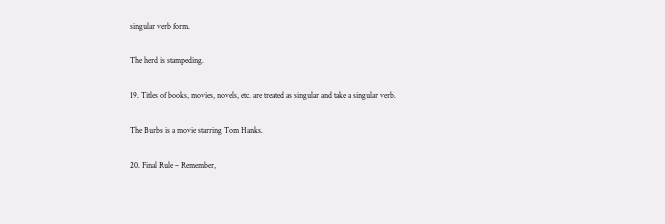singular verb form.

The herd is stampeding.

19. Titles of books, movies, novels, etc. are treated as singular and take a singular verb.

The Burbs is a movie starring Tom Hanks.

20. Final Rule – Remember,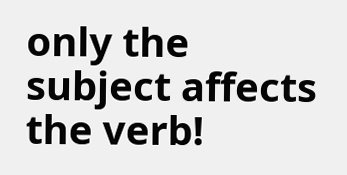only the subject affects the verb!